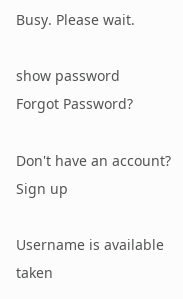Busy. Please wait.

show password
Forgot Password?

Don't have an account?  Sign up

Username is available taken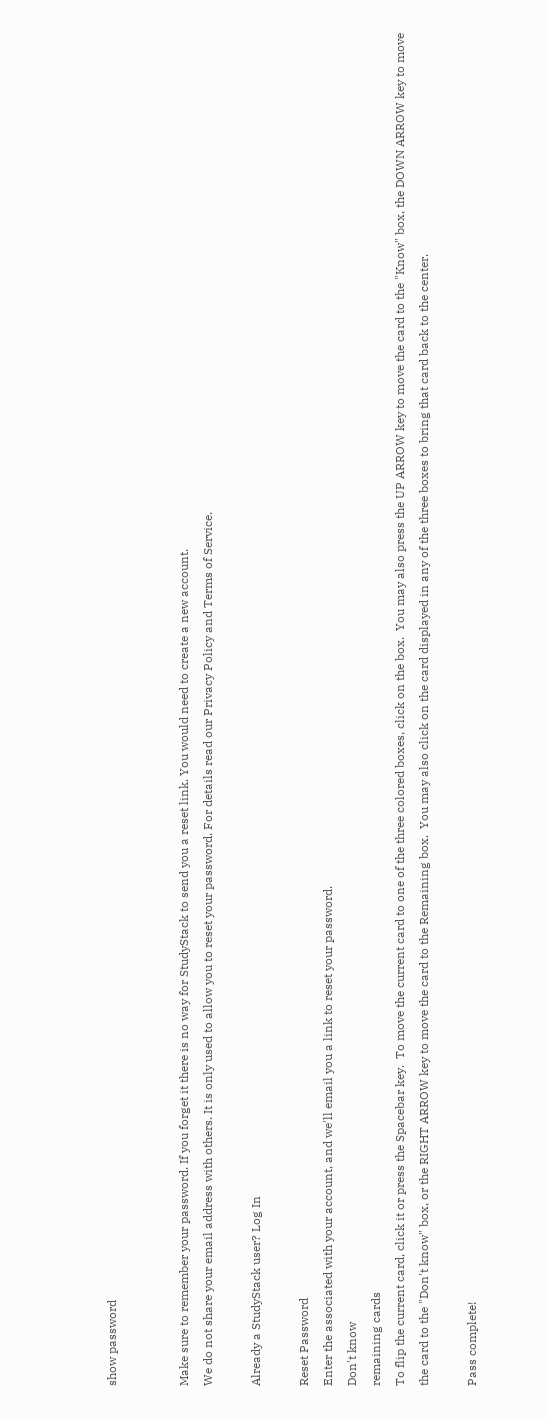show password


Make sure to remember your password. If you forget it there is no way for StudyStack to send you a reset link. You would need to create a new account.
We do not share your email address with others. It is only used to allow you to reset your password. For details read our Privacy Policy and Terms of Service.

Already a StudyStack user? Log In

Reset Password
Enter the associated with your account, and we'll email you a link to reset your password.
Don't know
remaining cards
To flip the current card, click it or press the Spacebar key.  To move the current card to one of the three colored boxes, click on the box.  You may also press the UP ARROW key to move the card to the "Know" box, the DOWN ARROW key to move the card to the "Don't know" box, or the RIGHT ARROW key to move the card to the Remaining box.  You may also click on the card displayed in any of the three boxes to bring that card back to the center.

Pass complete!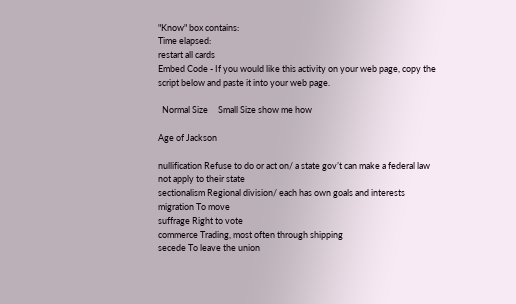"Know" box contains:
Time elapsed:
restart all cards
Embed Code - If you would like this activity on your web page, copy the script below and paste it into your web page.

  Normal Size     Small Size show me how

Age of Jackson

nullification Refuse to do or act on/ a state gov’t can make a federal law not apply to their state
sectionalism Regional division/ each has own goals and interests
migration To move
suffrage Right to vote
commerce Trading, most often through shipping
secede To leave the union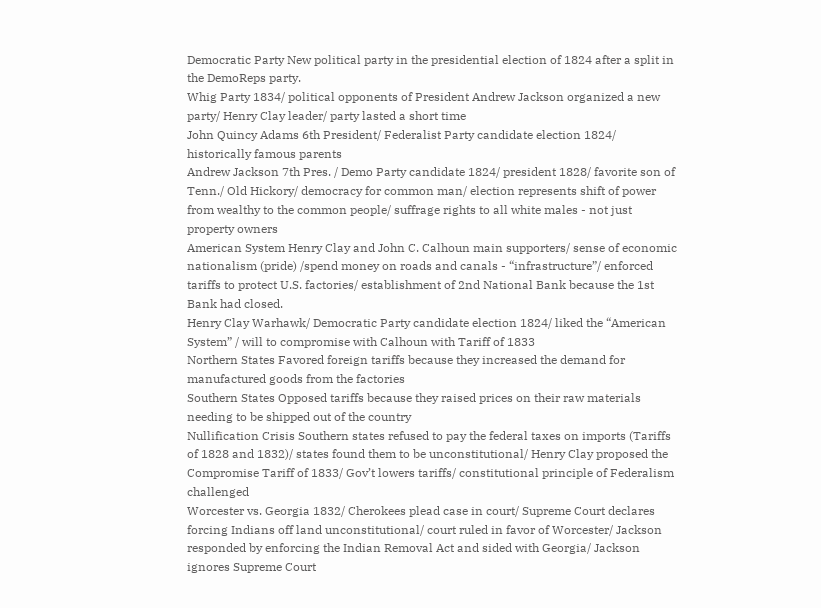Democratic Party New political party in the presidential election of 1824 after a split in the DemoReps party.
Whig Party 1834/ political opponents of President Andrew Jackson organized a new party/ Henry Clay leader/ party lasted a short time
John Quincy Adams 6th President/ Federalist Party candidate election 1824/ historically famous parents
Andrew Jackson 7th Pres. / Demo Party candidate 1824/ president 1828/ favorite son of Tenn./ Old Hickory/ democracy for common man/ election represents shift of power from wealthy to the common people/ suffrage rights to all white males - not just property owners
American System Henry Clay and John C. Calhoun main supporters/ sense of economic nationalism (pride) /spend money on roads and canals - “infrastructure”/ enforced tariffs to protect U.S. factories/ establishment of 2nd National Bank because the 1st Bank had closed.
Henry Clay Warhawk/ Democratic Party candidate election 1824/ liked the “American System” / will to compromise with Calhoun with Tariff of 1833
Northern States Favored foreign tariffs because they increased the demand for manufactured goods from the factories
Southern States Opposed tariffs because they raised prices on their raw materials needing to be shipped out of the country
Nullification Crisis Southern states refused to pay the federal taxes on imports (Tariffs of 1828 and 1832)/ states found them to be unconstitutional/ Henry Clay proposed the Compromise Tariff of 1833/ Gov’t lowers tariffs/ constitutional principle of Federalism challenged
Worcester vs. Georgia 1832/ Cherokees plead case in court/ Supreme Court declares forcing Indians off land unconstitutional/ court ruled in favor of Worcester/ Jackson responded by enforcing the Indian Removal Act and sided with Georgia/ Jackson ignores Supreme Court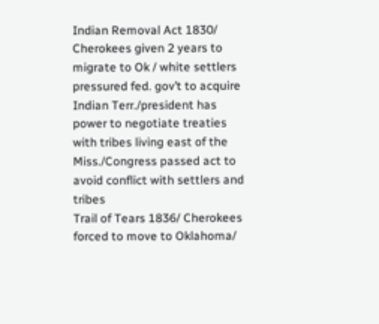Indian Removal Act 1830/ Cherokees given 2 years to migrate to Ok / white settlers pressured fed. gov’t to acquire Indian Terr./president has power to negotiate treaties with tribes living east of the Miss./Congress passed act to avoid conflict with settlers and tribes
Trail of Tears 1836/ Cherokees forced to move to Oklahoma/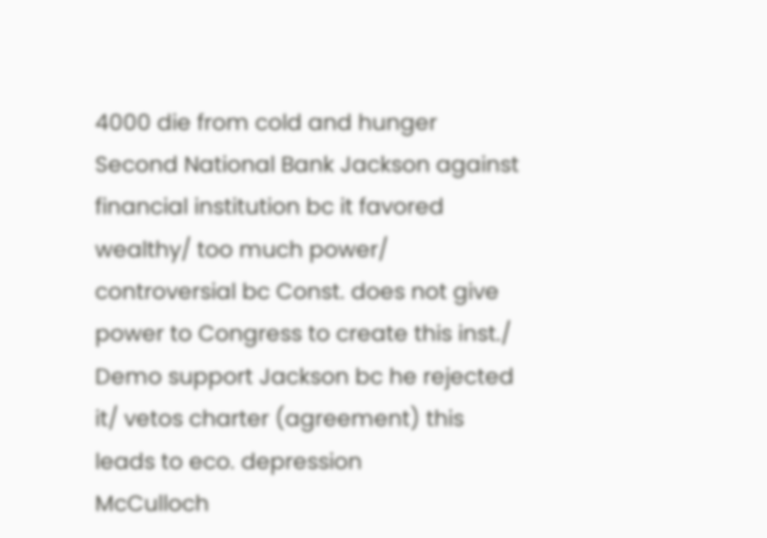4000 die from cold and hunger
Second National Bank Jackson against financial institution bc it favored wealthy/ too much power/ controversial bc Const. does not give power to Congress to create this inst./ Demo support Jackson bc he rejected it/ vetos charter (agreement) this leads to eco. depression
McCulloch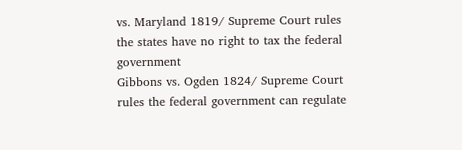vs. Maryland 1819/ Supreme Court rules the states have no right to tax the federal government
Gibbons vs. Ogden 1824/ Supreme Court rules the federal government can regulate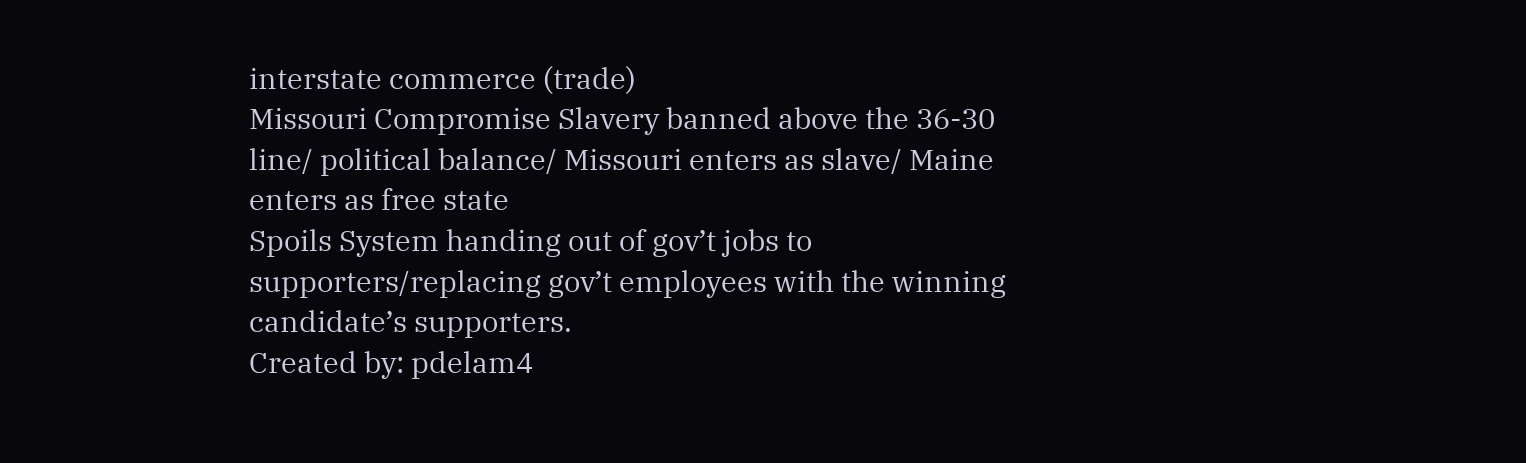interstate commerce (trade)
Missouri Compromise Slavery banned above the 36-30 line/ political balance/ Missouri enters as slave/ Maine enters as free state
Spoils System handing out of gov’t jobs to supporters/replacing gov’t employees with the winning candidate’s supporters.
Created by: pdelam4